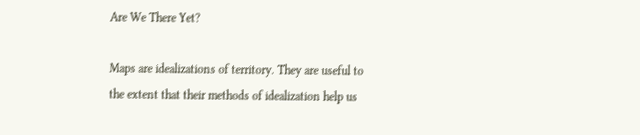Are We There Yet?

Maps are idealizations of territory. They are useful to the extent that their methods of idealization help us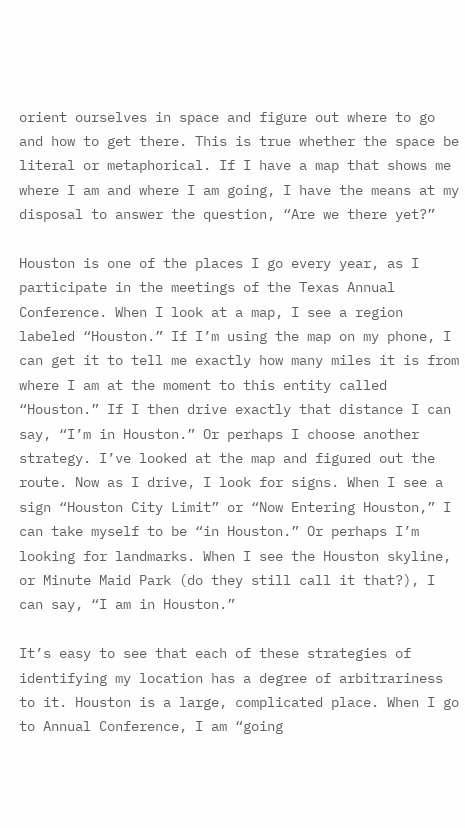orient ourselves in space and figure out where to go and how to get there. This is true whether the space be literal or metaphorical. If I have a map that shows me where I am and where I am going, I have the means at my disposal to answer the question, “Are we there yet?”

Houston is one of the places I go every year, as I participate in the meetings of the Texas Annual Conference. When I look at a map, I see a region labeled “Houston.” If I’m using the map on my phone, I can get it to tell me exactly how many miles it is from where I am at the moment to this entity called “Houston.” If I then drive exactly that distance I can say, “I’m in Houston.” Or perhaps I choose another strategy. I’ve looked at the map and figured out the route. Now as I drive, I look for signs. When I see a sign “Houston City Limit” or “Now Entering Houston,” I can take myself to be “in Houston.” Or perhaps I’m looking for landmarks. When I see the Houston skyline, or Minute Maid Park (do they still call it that?), I can say, “I am in Houston.”

It’s easy to see that each of these strategies of identifying my location has a degree of arbitrariness to it. Houston is a large, complicated place. When I go to Annual Conference, I am “going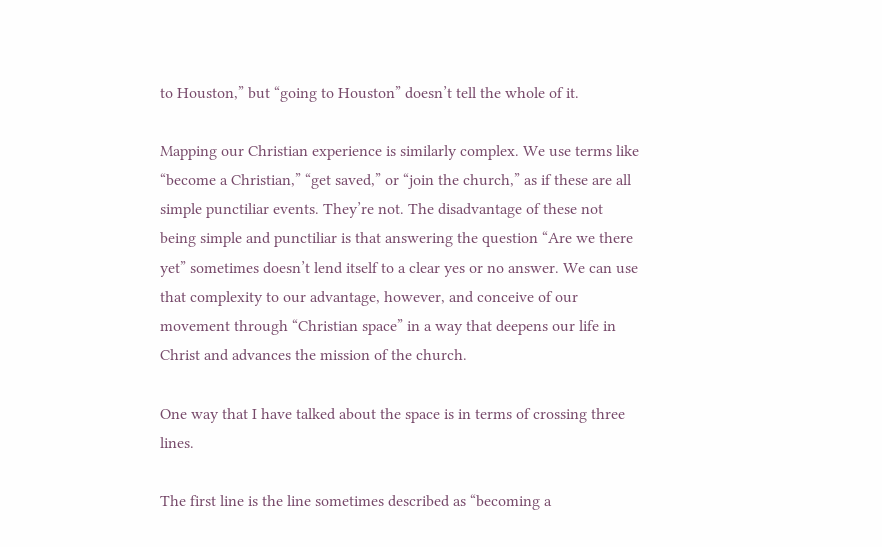to Houston,” but “going to Houston” doesn’t tell the whole of it.

Mapping our Christian experience is similarly complex. We use terms like “become a Christian,” “get saved,” or “join the church,” as if these are all simple punctiliar events. They’re not. The disadvantage of these not being simple and punctiliar is that answering the question “Are we there yet” sometimes doesn’t lend itself to a clear yes or no answer. We can use that complexity to our advantage, however, and conceive of our movement through “Christian space” in a way that deepens our life in Christ and advances the mission of the church.

One way that I have talked about the space is in terms of crossing three lines.

The first line is the line sometimes described as “becoming a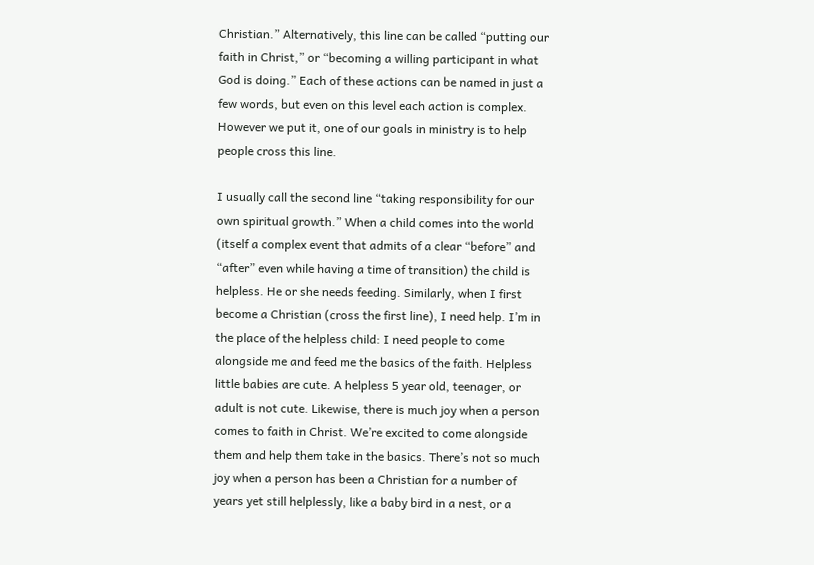Christian.” Alternatively, this line can be called “putting our faith in Christ,” or “becoming a willing participant in what God is doing.” Each of these actions can be named in just a few words, but even on this level each action is complex. However we put it, one of our goals in ministry is to help people cross this line.

I usually call the second line “taking responsibility for our own spiritual growth.” When a child comes into the world (itself a complex event that admits of a clear “before” and “after” even while having a time of transition) the child is helpless. He or she needs feeding. Similarly, when I first become a Christian (cross the first line), I need help. I’m in the place of the helpless child: I need people to come alongside me and feed me the basics of the faith. Helpless little babies are cute. A helpless 5 year old, teenager, or adult is not cute. Likewise, there is much joy when a person comes to faith in Christ. We’re excited to come alongside them and help them take in the basics. There’s not so much joy when a person has been a Christian for a number of years yet still helplessly, like a baby bird in a nest, or a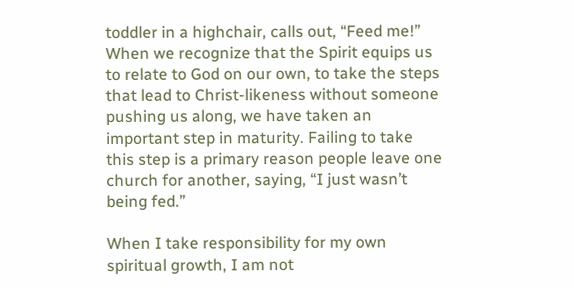toddler in a highchair, calls out, “Feed me!” When we recognize that the Spirit equips us to relate to God on our own, to take the steps that lead to Christ-likeness without someone pushing us along, we have taken an important step in maturity. Failing to take this step is a primary reason people leave one church for another, saying, “I just wasn’t being fed.”

When I take responsibility for my own spiritual growth, I am not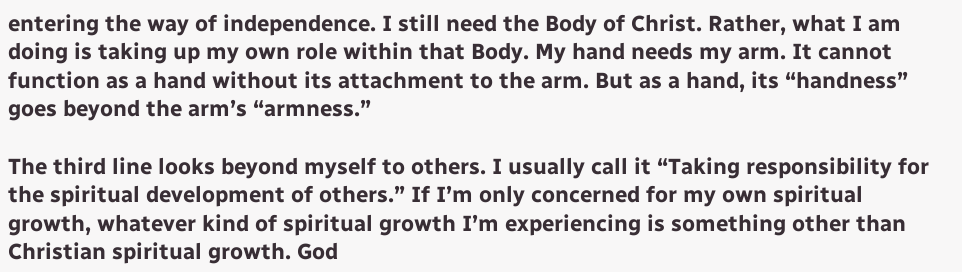entering the way of independence. I still need the Body of Christ. Rather, what I am doing is taking up my own role within that Body. My hand needs my arm. It cannot function as a hand without its attachment to the arm. But as a hand, its “handness” goes beyond the arm’s “armness.”

The third line looks beyond myself to others. I usually call it “Taking responsibility for the spiritual development of others.” If I’m only concerned for my own spiritual growth, whatever kind of spiritual growth I’m experiencing is something other than Christian spiritual growth. God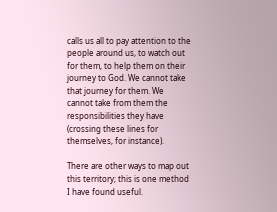calls us all to pay attention to the people around us, to watch out for them, to help them on their journey to God. We cannot take that journey for them. We cannot take from them the responsibilities they have (crossing these lines for themselves, for instance).

There are other ways to map out this territory; this is one method I have found useful.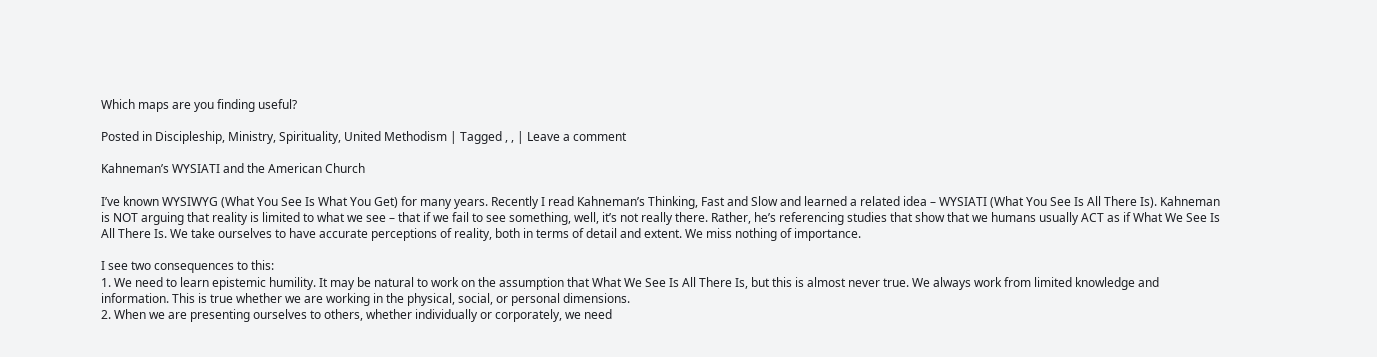Which maps are you finding useful?

Posted in Discipleship, Ministry, Spirituality, United Methodism | Tagged , , | Leave a comment

Kahneman’s WYSIATI and the American Church

I’ve known WYSIWYG (What You See Is What You Get) for many years. Recently I read Kahneman’s Thinking, Fast and Slow and learned a related idea – WYSIATI (What You See Is All There Is). Kahneman is NOT arguing that reality is limited to what we see – that if we fail to see something, well, it’s not really there. Rather, he’s referencing studies that show that we humans usually ACT as if What We See Is All There Is. We take ourselves to have accurate perceptions of reality, both in terms of detail and extent. We miss nothing of importance.

I see two consequences to this:
1. We need to learn epistemic humility. It may be natural to work on the assumption that What We See Is All There Is, but this is almost never true. We always work from limited knowledge and information. This is true whether we are working in the physical, social, or personal dimensions.
2. When we are presenting ourselves to others, whether individually or corporately, we need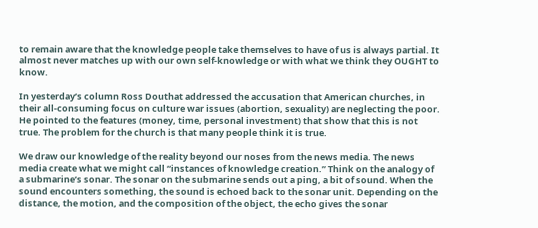to remain aware that the knowledge people take themselves to have of us is always partial. It almost never matches up with our own self-knowledge or with what we think they OUGHT to know.

In yesterday’s column Ross Douthat addressed the accusation that American churches, in their all-consuming focus on culture war issues (abortion, sexuality) are neglecting the poor. He pointed to the features (money, time, personal investment) that show that this is not true. The problem for the church is that many people think it is true.

We draw our knowledge of the reality beyond our noses from the news media. The news media create what we might call “instances of knowledge creation.” Think on the analogy of a submarine’s sonar. The sonar on the submarine sends out a ping, a bit of sound. When the sound encounters something, the sound is echoed back to the sonar unit. Depending on the distance, the motion, and the composition of the object, the echo gives the sonar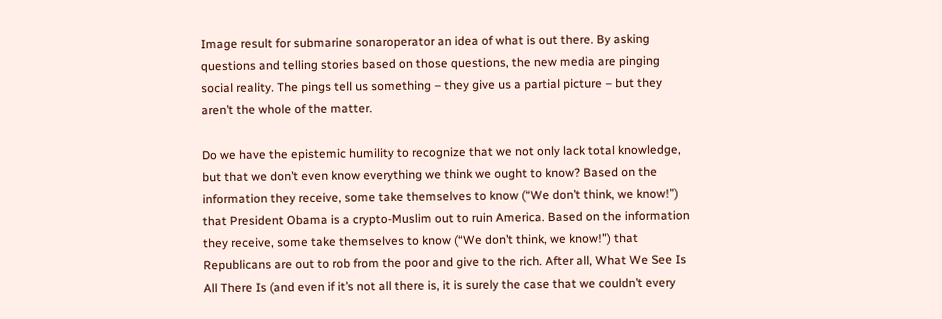Image result for submarine sonaroperator an idea of what is out there. By asking questions and telling stories based on those questions, the new media are pinging social reality. The pings tell us something – they give us a partial picture – but they aren’t the whole of the matter.

Do we have the epistemic humility to recognize that we not only lack total knowledge, but that we don’t even know everything we think we ought to know? Based on the information they receive, some take themselves to know (“We don’t think, we know!”) that President Obama is a crypto-Muslim out to ruin America. Based on the information they receive, some take themselves to know (“We don’t think, we know!”) that Republicans are out to rob from the poor and give to the rich. After all, What We See Is All There Is (and even if it’s not all there is, it is surely the case that we couldn’t every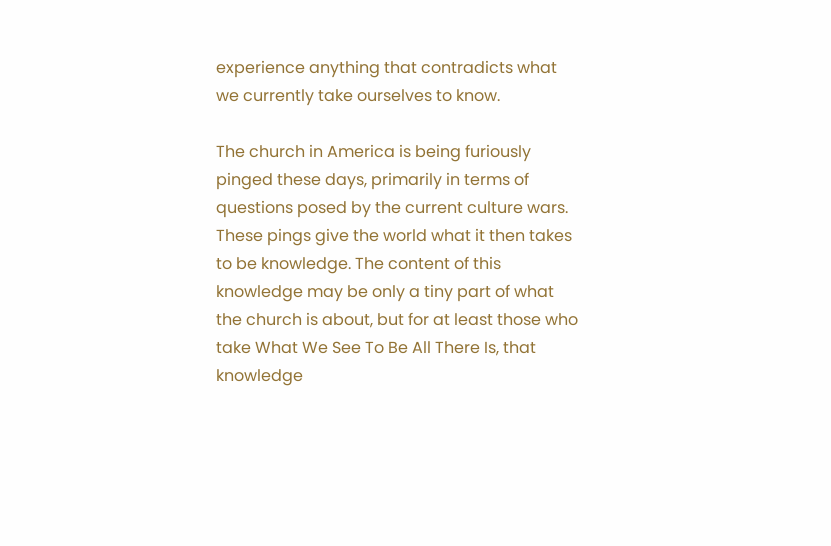experience anything that contradicts what we currently take ourselves to know.

The church in America is being furiously pinged these days, primarily in terms of questions posed by the current culture wars. These pings give the world what it then takes to be knowledge. The content of this knowledge may be only a tiny part of what the church is about, but for at least those who take What We See To Be All There Is, that knowledge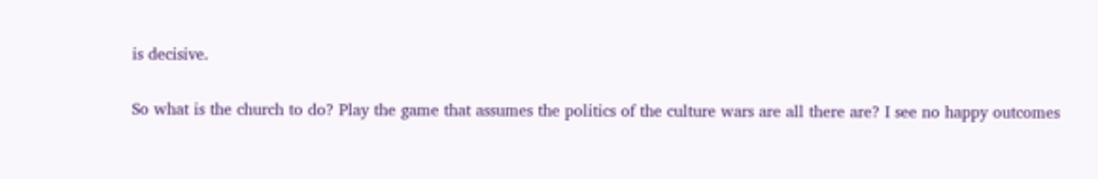is decisive.

So what is the church to do? Play the game that assumes the politics of the culture wars are all there are? I see no happy outcomes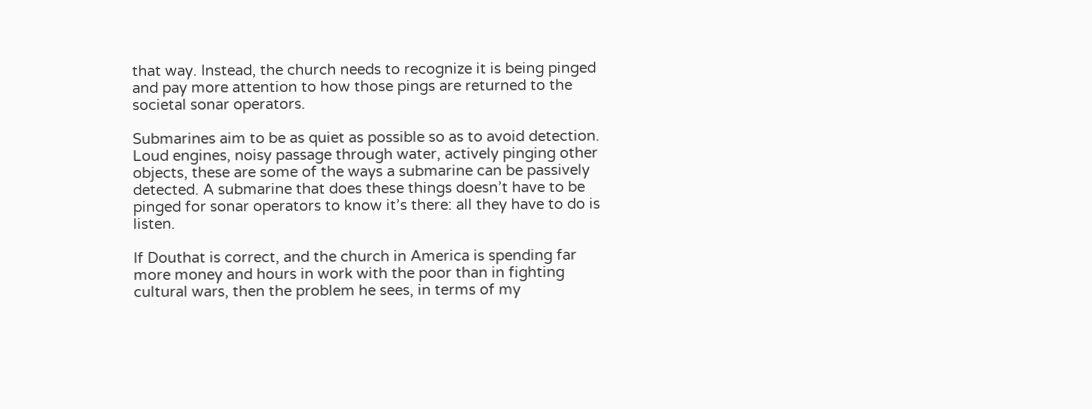that way. Instead, the church needs to recognize it is being pinged and pay more attention to how those pings are returned to the societal sonar operators.

Submarines aim to be as quiet as possible so as to avoid detection. Loud engines, noisy passage through water, actively pinging other objects, these are some of the ways a submarine can be passively detected. A submarine that does these things doesn’t have to be pinged for sonar operators to know it’s there: all they have to do is listen.

If Douthat is correct, and the church in America is spending far more money and hours in work with the poor than in fighting cultural wars, then the problem he sees, in terms of my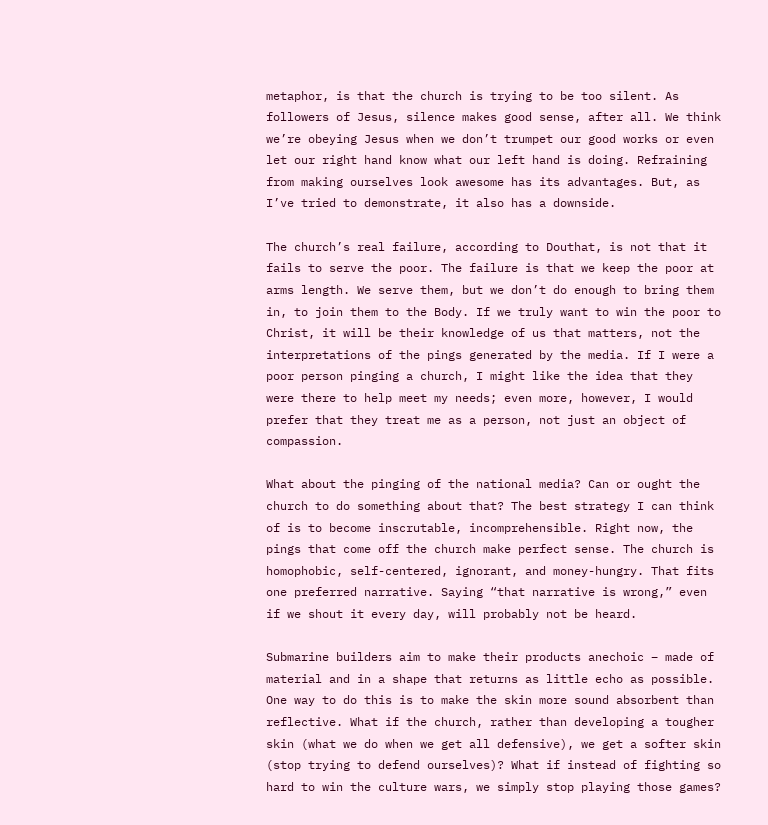metaphor, is that the church is trying to be too silent. As followers of Jesus, silence makes good sense, after all. We think we’re obeying Jesus when we don’t trumpet our good works or even let our right hand know what our left hand is doing. Refraining from making ourselves look awesome has its advantages. But, as I’ve tried to demonstrate, it also has a downside.

The church’s real failure, according to Douthat, is not that it fails to serve the poor. The failure is that we keep the poor at arms length. We serve them, but we don’t do enough to bring them in, to join them to the Body. If we truly want to win the poor to Christ, it will be their knowledge of us that matters, not the interpretations of the pings generated by the media. If I were a poor person pinging a church, I might like the idea that they were there to help meet my needs; even more, however, I would prefer that they treat me as a person, not just an object of compassion.

What about the pinging of the national media? Can or ought the church to do something about that? The best strategy I can think of is to become inscrutable, incomprehensible. Right now, the pings that come off the church make perfect sense. The church is homophobic, self-centered, ignorant, and money-hungry. That fits one preferred narrative. Saying “that narrative is wrong,” even if we shout it every day, will probably not be heard.

Submarine builders aim to make their products anechoic – made of material and in a shape that returns as little echo as possible. One way to do this is to make the skin more sound absorbent than reflective. What if the church, rather than developing a tougher skin (what we do when we get all defensive), we get a softer skin (stop trying to defend ourselves)? What if instead of fighting so hard to win the culture wars, we simply stop playing those games?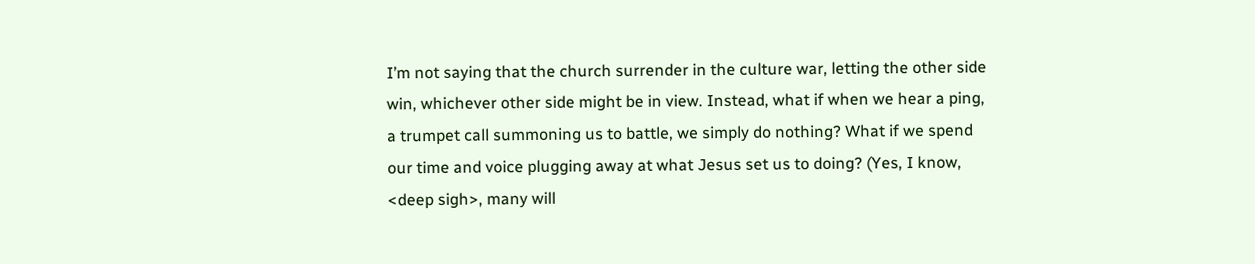I’m not saying that the church surrender in the culture war, letting the other side win, whichever other side might be in view. Instead, what if when we hear a ping, a trumpet call summoning us to battle, we simply do nothing? What if we spend our time and voice plugging away at what Jesus set us to doing? (Yes, I know, <deep sigh>, many will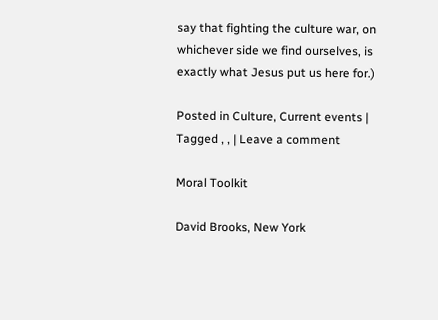say that fighting the culture war, on whichever side we find ourselves, is exactly what Jesus put us here for.)

Posted in Culture, Current events | Tagged , , | Leave a comment

Moral Toolkit

David Brooks, New York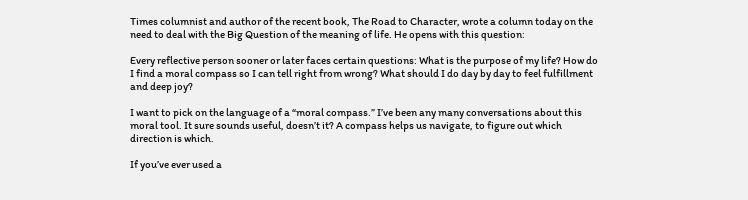Times columnist and author of the recent book, The Road to Character, wrote a column today on the need to deal with the Big Question of the meaning of life. He opens with this question:

Every reflective person sooner or later faces certain questions: What is the purpose of my life? How do I find a moral compass so I can tell right from wrong? What should I do day by day to feel fulfillment and deep joy?

I want to pick on the language of a “moral compass.” I’ve been any many conversations about this moral tool. It sure sounds useful, doesn’t it? A compass helps us navigate, to figure out which direction is which.

If you’ve ever used a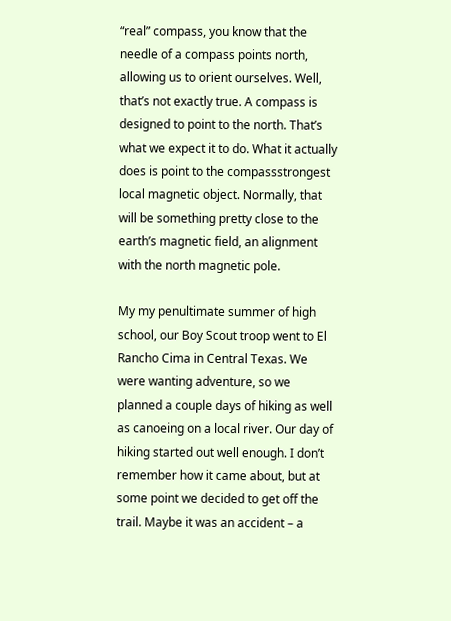“real” compass, you know that the needle of a compass points north, allowing us to orient ourselves. Well, that’s not exactly true. A compass is designed to point to the north. That’s what we expect it to do. What it actually does is point to the compassstrongest local magnetic object. Normally, that will be something pretty close to the earth’s magnetic field, an alignment with the north magnetic pole.

My my penultimate summer of high school, our Boy Scout troop went to El Rancho Cima in Central Texas. We were wanting adventure, so we planned a couple days of hiking as well as canoeing on a local river. Our day of hiking started out well enough. I don’t remember how it came about, but at some point we decided to get off the trail. Maybe it was an accident – a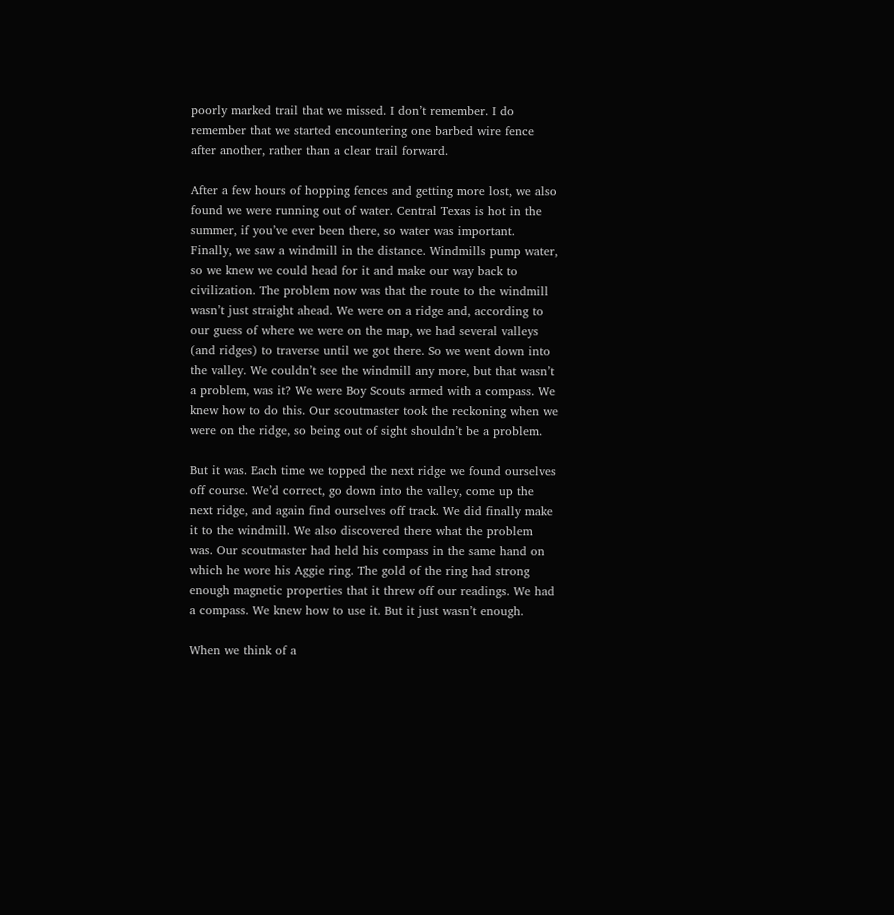poorly marked trail that we missed. I don’t remember. I do remember that we started encountering one barbed wire fence after another, rather than a clear trail forward.

After a few hours of hopping fences and getting more lost, we also found we were running out of water. Central Texas is hot in the summer, if you’ve ever been there, so water was important. Finally, we saw a windmill in the distance. Windmills pump water, so we knew we could head for it and make our way back to civilization. The problem now was that the route to the windmill wasn’t just straight ahead. We were on a ridge and, according to our guess of where we were on the map, we had several valleys (and ridges) to traverse until we got there. So we went down into the valley. We couldn’t see the windmill any more, but that wasn’t a problem, was it? We were Boy Scouts armed with a compass. We knew how to do this. Our scoutmaster took the reckoning when we were on the ridge, so being out of sight shouldn’t be a problem.

But it was. Each time we topped the next ridge we found ourselves off course. We’d correct, go down into the valley, come up the next ridge, and again find ourselves off track. We did finally make it to the windmill. We also discovered there what the problem was. Our scoutmaster had held his compass in the same hand on which he wore his Aggie ring. The gold of the ring had strong enough magnetic properties that it threw off our readings. We had a compass. We knew how to use it. But it just wasn’t enough.

When we think of a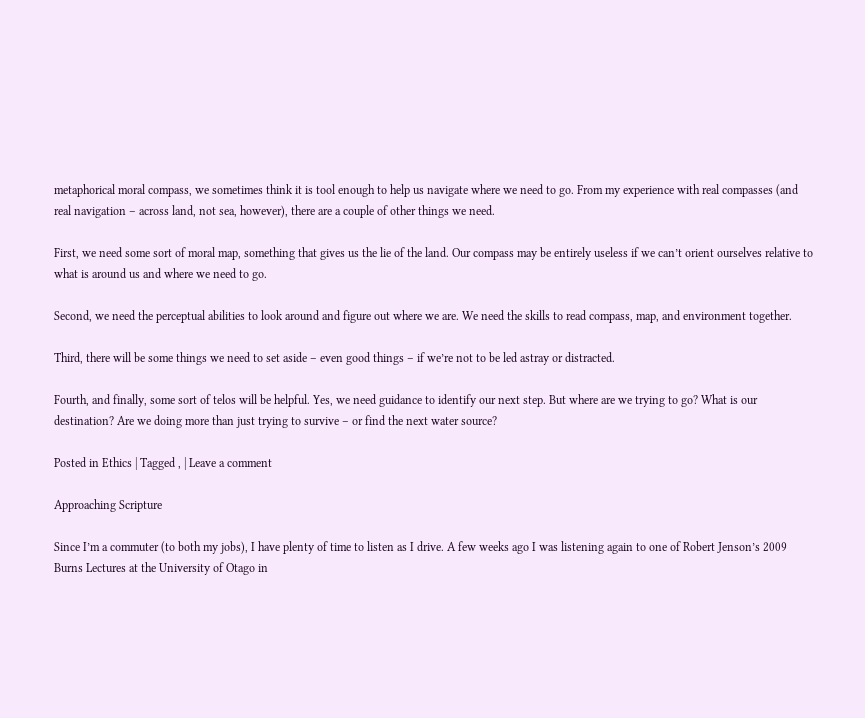metaphorical moral compass, we sometimes think it is tool enough to help us navigate where we need to go. From my experience with real compasses (and real navigation – across land, not sea, however), there are a couple of other things we need.

First, we need some sort of moral map, something that gives us the lie of the land. Our compass may be entirely useless if we can’t orient ourselves relative to what is around us and where we need to go.

Second, we need the perceptual abilities to look around and figure out where we are. We need the skills to read compass, map, and environment together.

Third, there will be some things we need to set aside – even good things – if we’re not to be led astray or distracted.

Fourth, and finally, some sort of telos will be helpful. Yes, we need guidance to identify our next step. But where are we trying to go? What is our destination? Are we doing more than just trying to survive – or find the next water source?

Posted in Ethics | Tagged , | Leave a comment

Approaching Scripture

Since I’m a commuter (to both my jobs), I have plenty of time to listen as I drive. A few weeks ago I was listening again to one of Robert Jenson’s 2009 Burns Lectures at the University of Otago in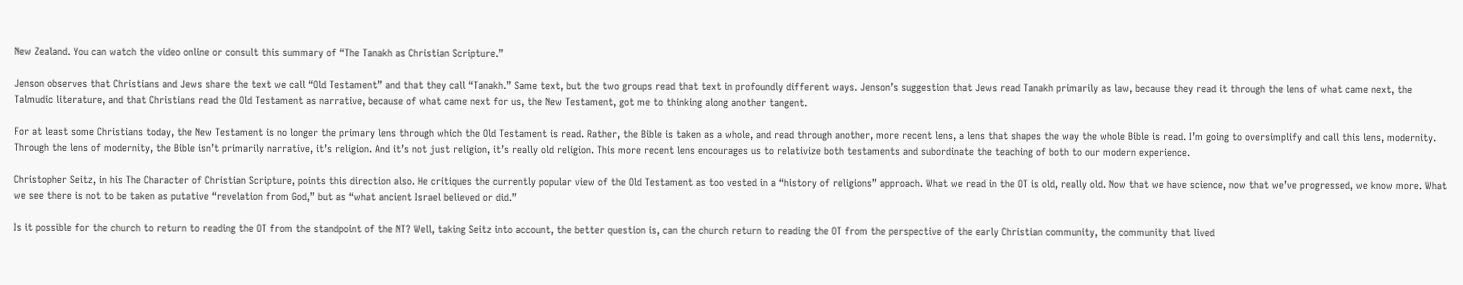New Zealand. You can watch the video online or consult this summary of “The Tanakh as Christian Scripture.”

Jenson observes that Christians and Jews share the text we call “Old Testament” and that they call “Tanakh.” Same text, but the two groups read that text in profoundly different ways. Jenson’s suggestion that Jews read Tanakh primarily as law, because they read it through the lens of what came next, the Talmudic literature, and that Christians read the Old Testament as narrative, because of what came next for us, the New Testament, got me to thinking along another tangent.

For at least some Christians today, the New Testament is no longer the primary lens through which the Old Testament is read. Rather, the Bible is taken as a whole, and read through another, more recent lens, a lens that shapes the way the whole Bible is read. I’m going to oversimplify and call this lens, modernity. Through the lens of modernity, the Bible isn’t primarily narrative, it’s religion. And it’s not just religion, it’s really old religion. This more recent lens encourages us to relativize both testaments and subordinate the teaching of both to our modern experience.

Christopher Seitz, in his The Character of Christian Scripture, points this direction also. He critiques the currently popular view of the Old Testament as too vested in a “history of religions” approach. What we read in the OT is old, really old. Now that we have science, now that we’ve progressed, we know more. What we see there is not to be taken as putative “revelation from God,” but as “what ancient Israel believed or did.”

Is it possible for the church to return to reading the OT from the standpoint of the NT? Well, taking Seitz into account, the better question is, can the church return to reading the OT from the perspective of the early Christian community, the community that lived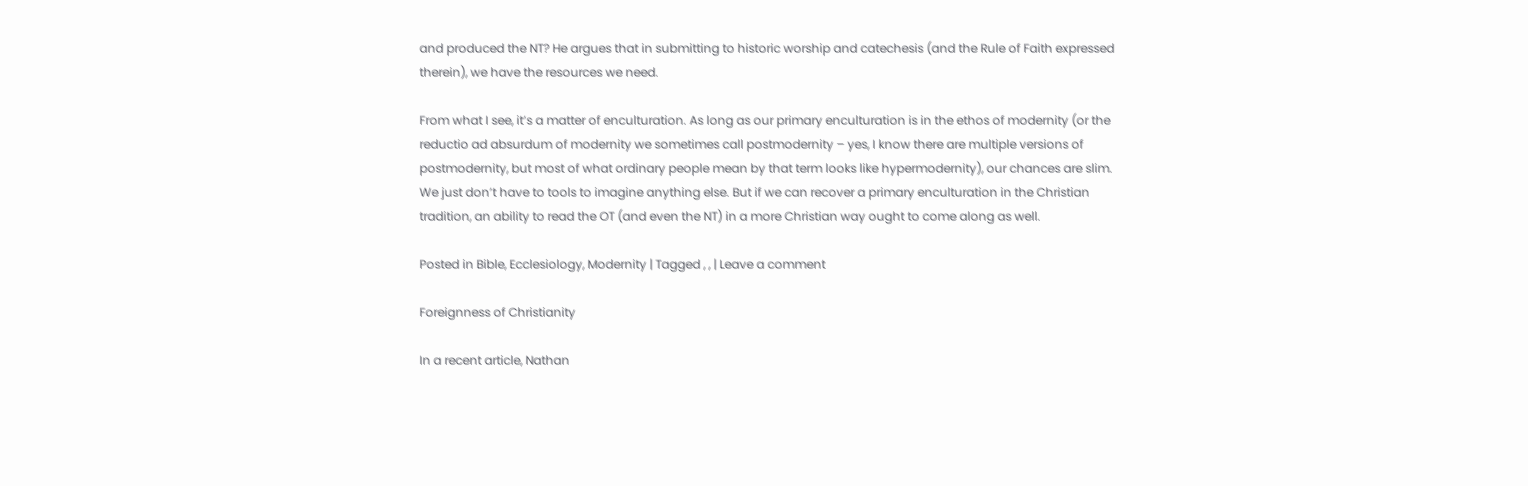and produced the NT? He argues that in submitting to historic worship and catechesis (and the Rule of Faith expressed therein), we have the resources we need.

From what I see, it’s a matter of enculturation. As long as our primary enculturation is in the ethos of modernity (or the reductio ad absurdum of modernity we sometimes call postmodernity – yes, I know there are multiple versions of postmodernity, but most of what ordinary people mean by that term looks like hypermodernity), our chances are slim. We just don’t have to tools to imagine anything else. But if we can recover a primary enculturation in the Christian tradition, an ability to read the OT (and even the NT) in a more Christian way ought to come along as well.

Posted in Bible, Ecclesiology, Modernity | Tagged , , | Leave a comment

Foreignness of Christianity

In a recent article, Nathan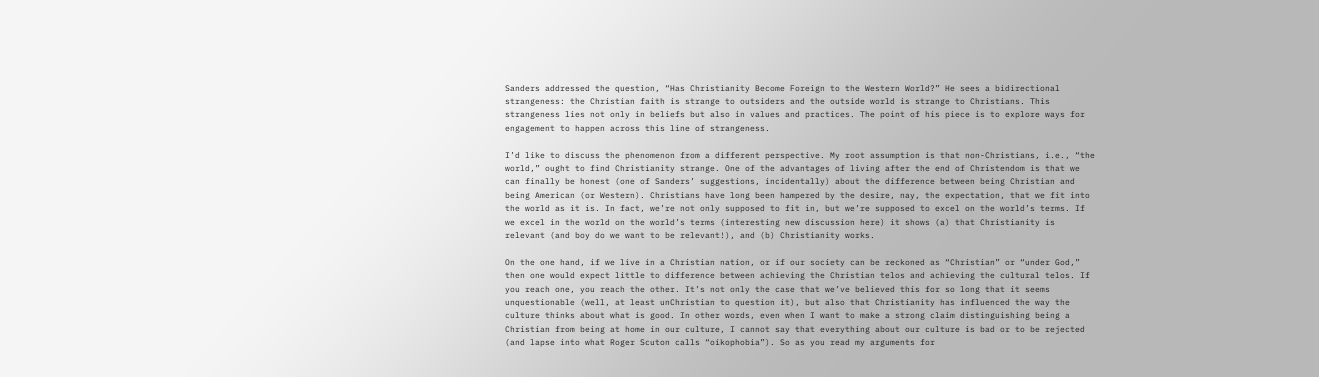Sanders addressed the question, “Has Christianity Become Foreign to the Western World?” He sees a bidirectional strangeness: the Christian faith is strange to outsiders and the outside world is strange to Christians. This strangeness lies not only in beliefs but also in values and practices. The point of his piece is to explore ways for engagement to happen across this line of strangeness.

I’d like to discuss the phenomenon from a different perspective. My root assumption is that non-Christians, i.e., “the world,” ought to find Christianity strange. One of the advantages of living after the end of Christendom is that we can finally be honest (one of Sanders’ suggestions, incidentally) about the difference between being Christian and being American (or Western). Christians have long been hampered by the desire, nay, the expectation, that we fit into the world as it is. In fact, we’re not only supposed to fit in, but we’re supposed to excel on the world’s terms. If we excel in the world on the world’s terms (interesting new discussion here) it shows (a) that Christianity is relevant (and boy do we want to be relevant!), and (b) Christianity works.

On the one hand, if we live in a Christian nation, or if our society can be reckoned as “Christian” or “under God,” then one would expect little to difference between achieving the Christian telos and achieving the cultural telos. If you reach one, you reach the other. It’s not only the case that we’ve believed this for so long that it seems unquestionable (well, at least unChristian to question it), but also that Christianity has influenced the way the culture thinks about what is good. In other words, even when I want to make a strong claim distinguishing being a Christian from being at home in our culture, I cannot say that everything about our culture is bad or to be rejected (and lapse into what Roger Scuton calls “oikophobia”). So as you read my arguments for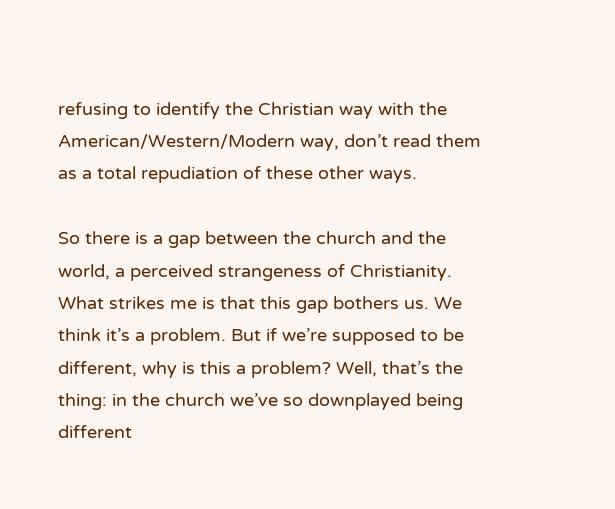refusing to identify the Christian way with the American/Western/Modern way, don’t read them as a total repudiation of these other ways.

So there is a gap between the church and the world, a perceived strangeness of Christianity. What strikes me is that this gap bothers us. We think it’s a problem. But if we’re supposed to be different, why is this a problem? Well, that’s the thing: in the church we’ve so downplayed being different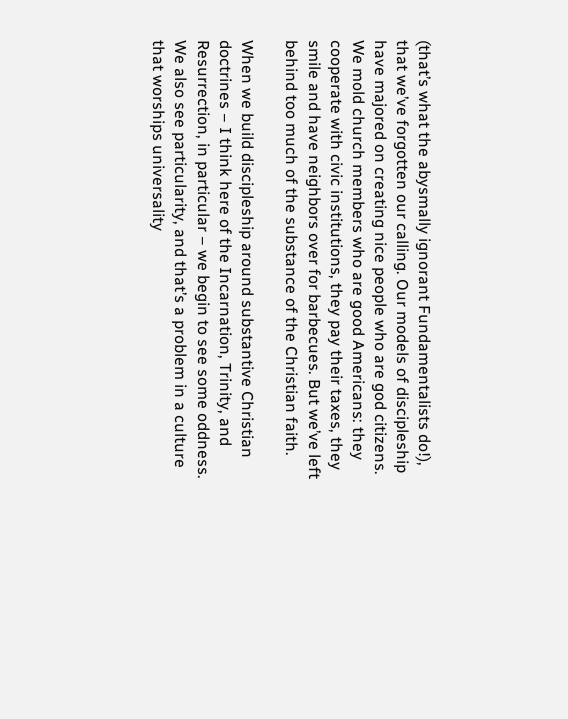(that’s what the abysmally ignorant Fundamentalists do!), that we’ve forgotten our calling. Our models of discipleship have majored on creating nice people who are god citizens. We mold church members who are good Americans: they cooperate with civic institutions, they pay their taxes, they smile and have neighbors over for barbecues. But we’ve left behind too much of the substance of the Christian faith.

When we build discipleship around substantive Christian doctrines – I think here of the Incarnation, Trinity, and Resurrection, in particular – we begin to see some oddness. We also see particularity, and that’s a problem in a culture that worships universality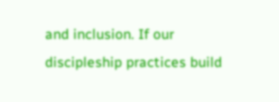and inclusion. If our discipleship practices build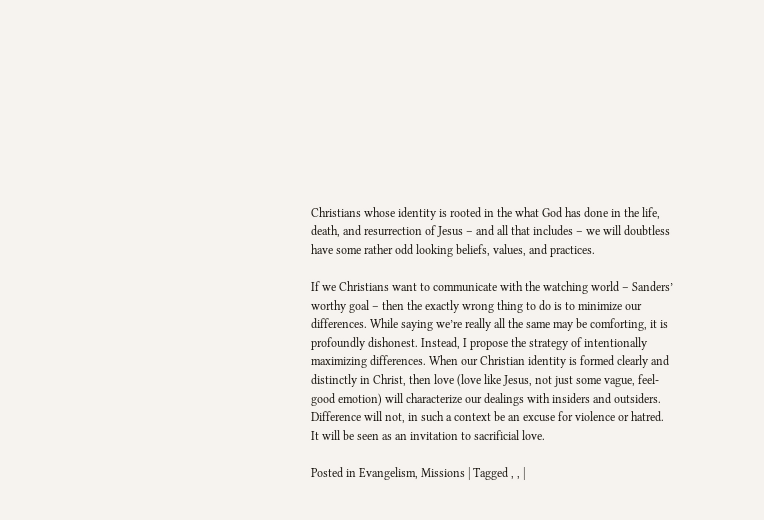Christians whose identity is rooted in the what God has done in the life, death, and resurrection of Jesus – and all that includes – we will doubtless have some rather odd looking beliefs, values, and practices.

If we Christians want to communicate with the watching world – Sanders’ worthy goal – then the exactly wrong thing to do is to minimize our differences. While saying we’re really all the same may be comforting, it is profoundly dishonest. Instead, I propose the strategy of intentionally maximizing differences. When our Christian identity is formed clearly and distinctly in Christ, then love (love like Jesus, not just some vague, feel-good emotion) will characterize our dealings with insiders and outsiders. Difference will not, in such a context be an excuse for violence or hatred. It will be seen as an invitation to sacrificial love.

Posted in Evangelism, Missions | Tagged , , |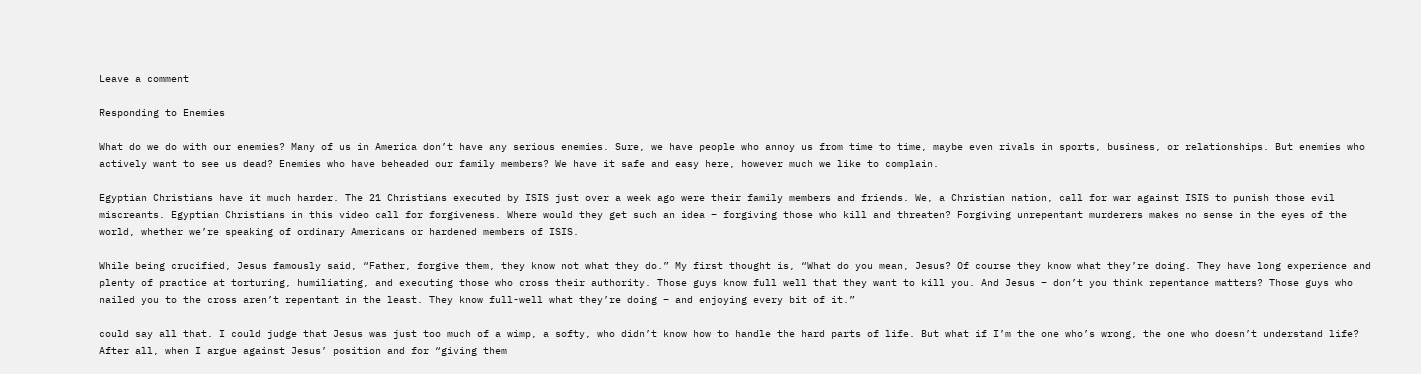Leave a comment

Responding to Enemies

What do we do with our enemies? Many of us in America don’t have any serious enemies. Sure, we have people who annoy us from time to time, maybe even rivals in sports, business, or relationships. But enemies who actively want to see us dead? Enemies who have beheaded our family members? We have it safe and easy here, however much we like to complain.

Egyptian Christians have it much harder. The 21 Christians executed by ISIS just over a week ago were their family members and friends. We, a Christian nation, call for war against ISIS to punish those evil miscreants. Egyptian Christians in this video call for forgiveness. Where would they get such an idea – forgiving those who kill and threaten? Forgiving unrepentant murderers makes no sense in the eyes of the world, whether we’re speaking of ordinary Americans or hardened members of ISIS.

While being crucified, Jesus famously said, “Father, forgive them, they know not what they do.” My first thought is, “What do you mean, Jesus? Of course they know what they’re doing. They have long experience and plenty of practice at torturing, humiliating, and executing those who cross their authority. Those guys know full well that they want to kill you. And Jesus – don’t you think repentance matters? Those guys who nailed you to the cross aren’t repentant in the least. They know full-well what they’re doing – and enjoying every bit of it.”

could say all that. I could judge that Jesus was just too much of a wimp, a softy, who didn’t know how to handle the hard parts of life. But what if I’m the one who’s wrong, the one who doesn’t understand life? After all, when I argue against Jesus’ position and for “giving them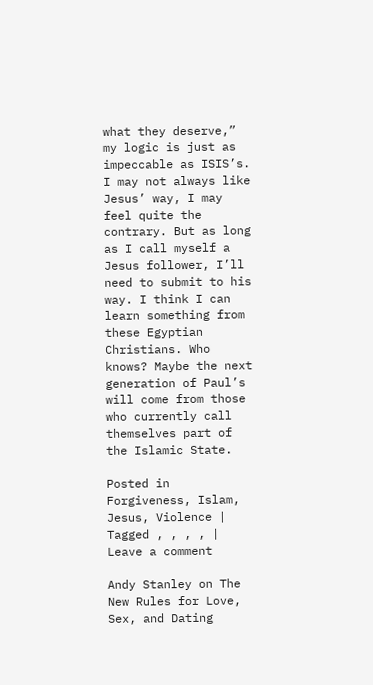what they deserve,” my logic is just as impeccable as ISIS’s. I may not always like Jesus’ way, I may feel quite the contrary. But as long as I call myself a Jesus follower, I’ll need to submit to his way. I think I can learn something from these Egyptian Christians. Who knows? Maybe the next generation of Paul’s will come from those who currently call themselves part of the Islamic State.

Posted in Forgiveness, Islam, Jesus, Violence | Tagged , , , , | Leave a comment

Andy Stanley on The New Rules for Love, Sex, and Dating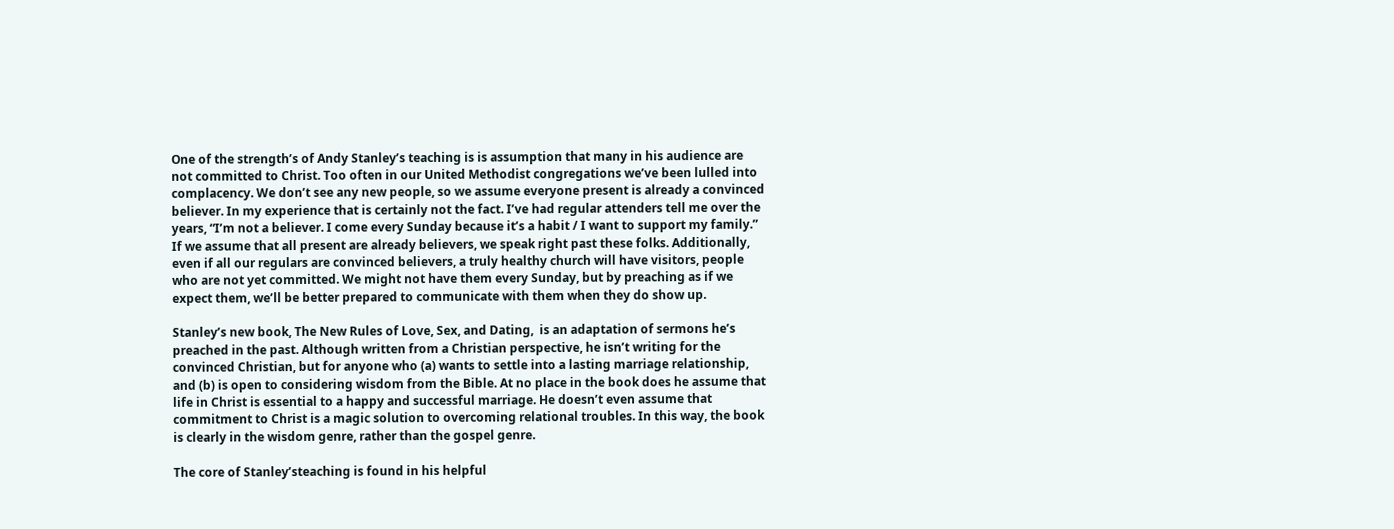One of the strength’s of Andy Stanley’s teaching is is assumption that many in his audience are not committed to Christ. Too often in our United Methodist congregations we’ve been lulled into complacency. We don’t see any new people, so we assume everyone present is already a convinced believer. In my experience that is certainly not the fact. I’ve had regular attenders tell me over the years, “I’m not a believer. I come every Sunday because it’s a habit / I want to support my family.” If we assume that all present are already believers, we speak right past these folks. Additionally, even if all our regulars are convinced believers, a truly healthy church will have visitors, people who are not yet committed. We might not have them every Sunday, but by preaching as if we expect them, we’ll be better prepared to communicate with them when they do show up.

Stanley’s new book, The New Rules of Love, Sex, and Dating,  is an adaptation of sermons he’s preached in the past. Although written from a Christian perspective, he isn’t writing for the convinced Christian, but for anyone who (a) wants to settle into a lasting marriage relationship, and (b) is open to considering wisdom from the Bible. At no place in the book does he assume that life in Christ is essential to a happy and successful marriage. He doesn’t even assume that commitment to Christ is a magic solution to overcoming relational troubles. In this way, the book is clearly in the wisdom genre, rather than the gospel genre.

The core of Stanley’steaching is found in his helpful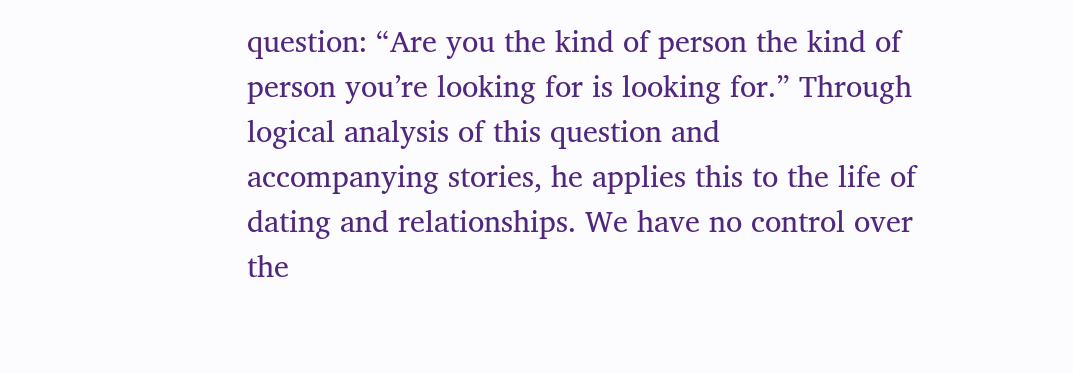question: “Are you the kind of person the kind of person you’re looking for is looking for.” Through logical analysis of this question and accompanying stories, he applies this to the life of dating and relationships. We have no control over the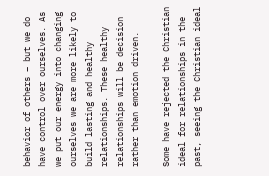behavior of others – but we do have control over ourselves. As we put our energy into changing ourselves we are more likely to build lasting and healthy relationships. These healthy relationships will be decision rather than emotion driven.

Some have rejected the Christian ideal for relationships in the past, seeing the Christian ideal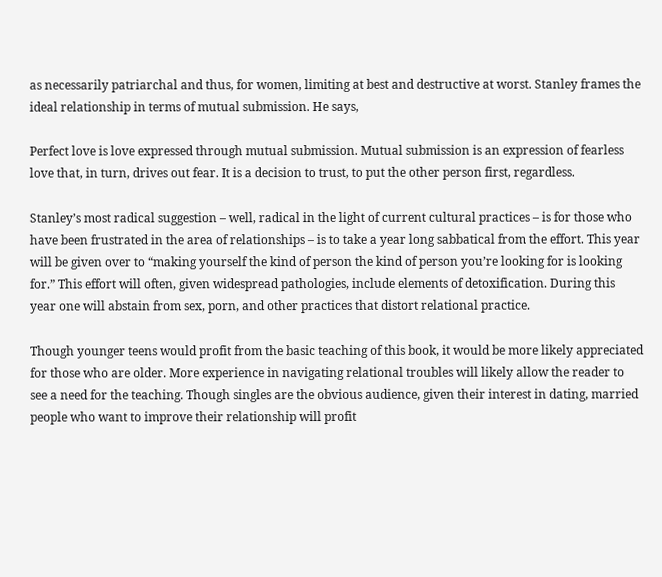as necessarily patriarchal and thus, for women, limiting at best and destructive at worst. Stanley frames the ideal relationship in terms of mutual submission. He says,

Perfect love is love expressed through mutual submission. Mutual submission is an expression of fearless love that, in turn, drives out fear. It is a decision to trust, to put the other person first, regardless.

Stanley’s most radical suggestion – well, radical in the light of current cultural practices – is for those who have been frustrated in the area of relationships – is to take a year long sabbatical from the effort. This year will be given over to “making yourself the kind of person the kind of person you’re looking for is looking for.” This effort will often, given widespread pathologies, include elements of detoxification. During this year one will abstain from sex, porn, and other practices that distort relational practice.

Though younger teens would profit from the basic teaching of this book, it would be more likely appreciated for those who are older. More experience in navigating relational troubles will likely allow the reader to see a need for the teaching. Though singles are the obvious audience, given their interest in dating, married people who want to improve their relationship will profit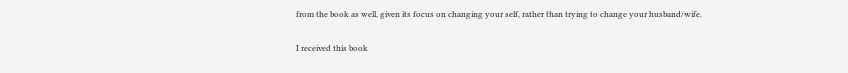from the book as well, given its focus on changing your self, rather than trying to change your husband/wife.

I received this book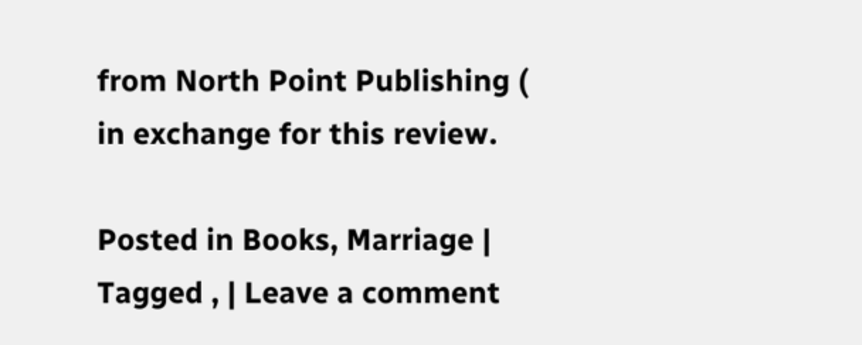from North Point Publishing ( in exchange for this review.

Posted in Books, Marriage | Tagged , | Leave a comment